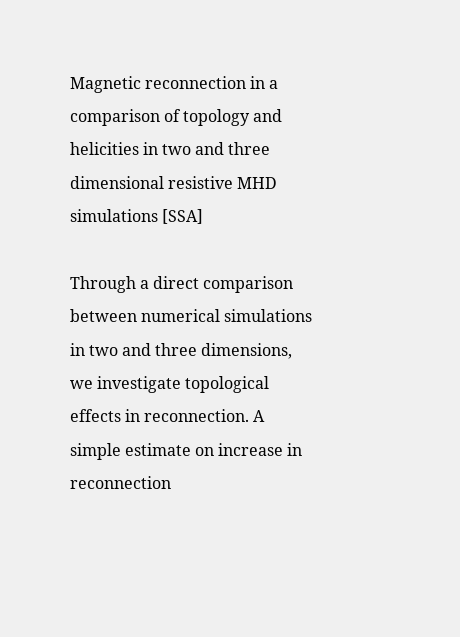Magnetic reconnection in a comparison of topology and helicities in two and three dimensional resistive MHD simulations [SSA]

Through a direct comparison between numerical simulations in two and three dimensions, we investigate topological effects in reconnection. A simple estimate on increase in reconnection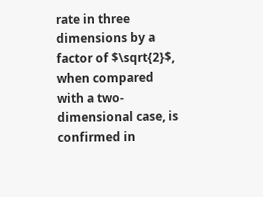rate in three dimensions by a factor of $\sqrt{2}$, when compared with a two-dimensional case, is confirmed in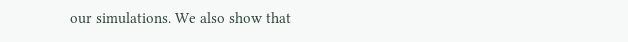our simulations. We also show that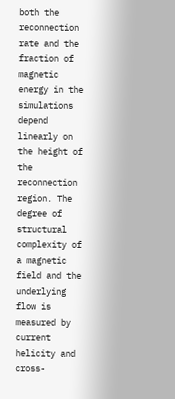both the reconnection rate and the fraction of magnetic energy in the simulations depend linearly on the height of the reconnection region. The degree of structural complexity of a magnetic field and the underlying flow is measured by current helicity and cross-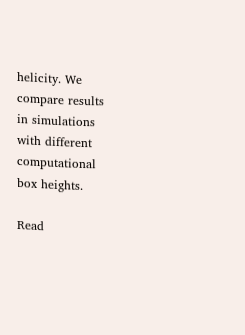helicity. We compare results in simulations with different computational box heights.

Read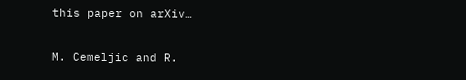this paper on arXiv…

M. Cemeljic and R.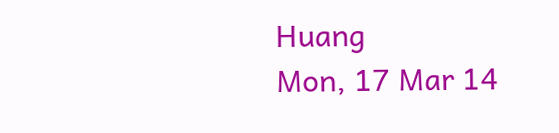Huang
Mon, 17 Mar 14